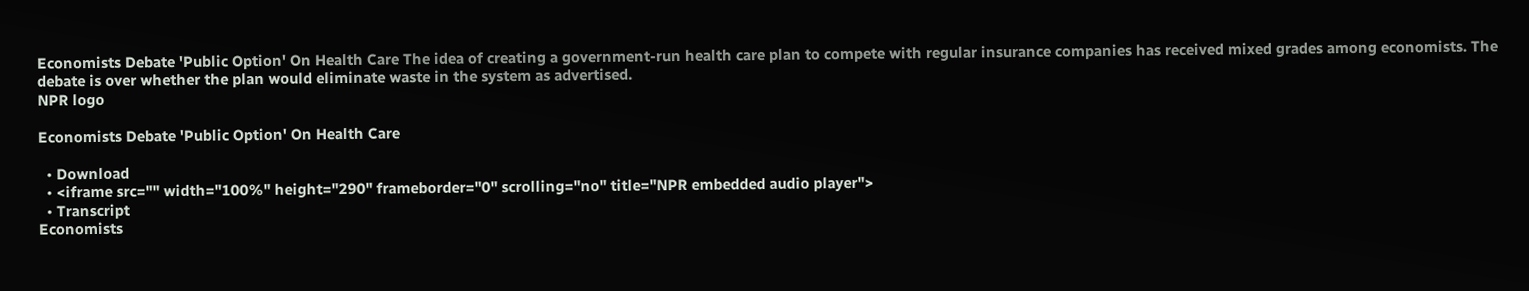Economists Debate 'Public Option' On Health Care The idea of creating a government-run health care plan to compete with regular insurance companies has received mixed grades among economists. The debate is over whether the plan would eliminate waste in the system as advertised.
NPR logo

Economists Debate 'Public Option' On Health Care

  • Download
  • <iframe src="" width="100%" height="290" frameborder="0" scrolling="no" title="NPR embedded audio player">
  • Transcript
Economists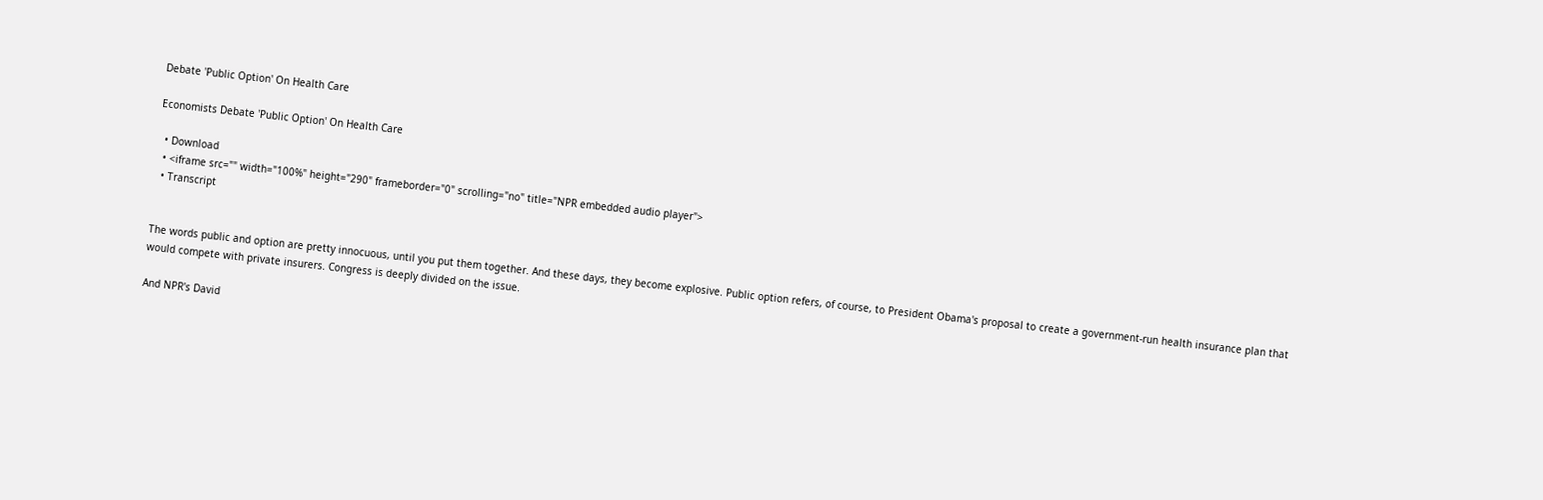Debate 'Public Option' On Health Care

Economists Debate 'Public Option' On Health Care

  • Download
  • <iframe src="" width="100%" height="290" frameborder="0" scrolling="no" title="NPR embedded audio player">
  • Transcript


The words public and option are pretty innocuous, until you put them together. And these days, they become explosive. Public option refers, of course, to President Obama's proposal to create a government-run health insurance plan that would compete with private insurers. Congress is deeply divided on the issue.

And NPR's David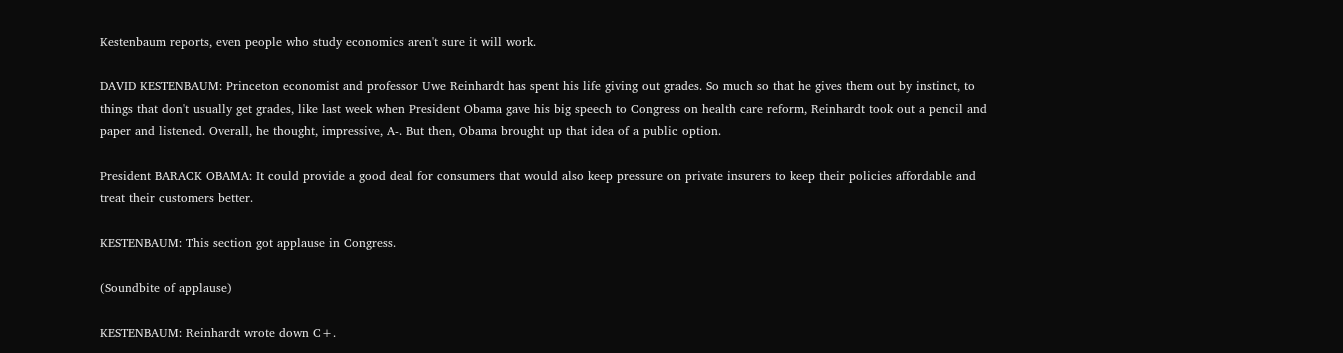Kestenbaum reports, even people who study economics aren't sure it will work.

DAVID KESTENBAUM: Princeton economist and professor Uwe Reinhardt has spent his life giving out grades. So much so that he gives them out by instinct, to things that don't usually get grades, like last week when President Obama gave his big speech to Congress on health care reform, Reinhardt took out a pencil and paper and listened. Overall, he thought, impressive, A-. But then, Obama brought up that idea of a public option.

President BARACK OBAMA: It could provide a good deal for consumers that would also keep pressure on private insurers to keep their policies affordable and treat their customers better.

KESTENBAUM: This section got applause in Congress.

(Soundbite of applause)

KESTENBAUM: Reinhardt wrote down C+.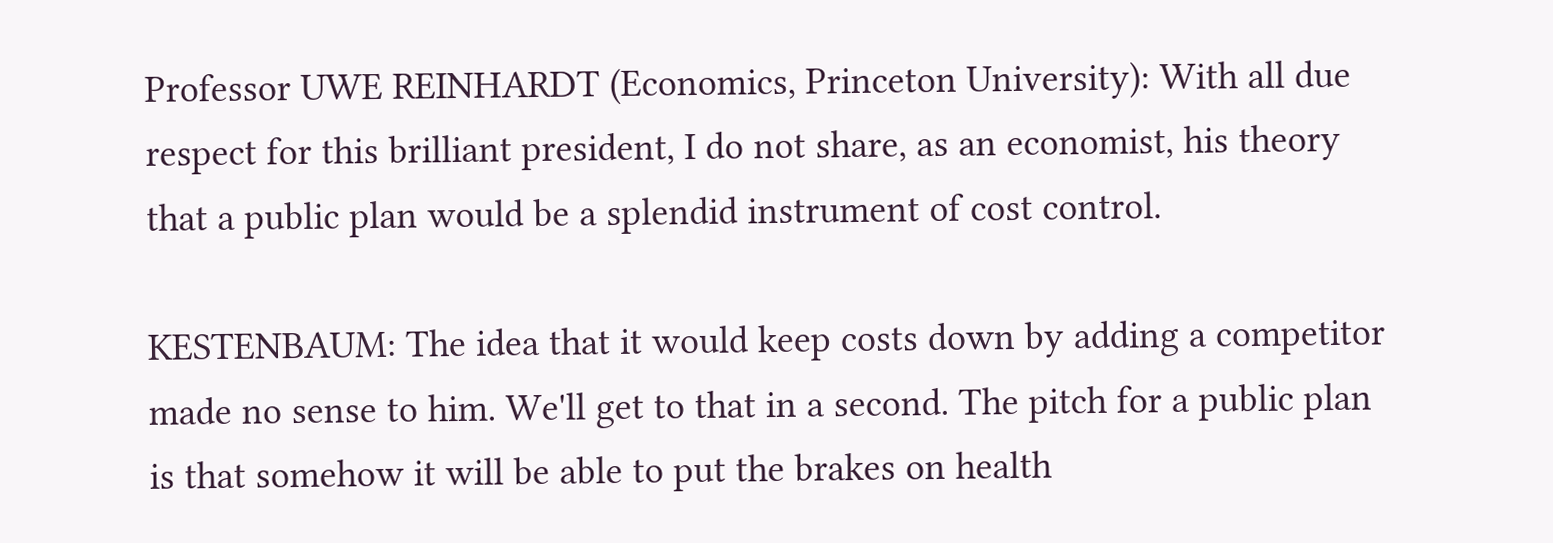Professor UWE REINHARDT (Economics, Princeton University): With all due respect for this brilliant president, I do not share, as an economist, his theory that a public plan would be a splendid instrument of cost control.

KESTENBAUM: The idea that it would keep costs down by adding a competitor made no sense to him. We'll get to that in a second. The pitch for a public plan is that somehow it will be able to put the brakes on health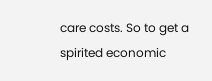care costs. So to get a spirited economic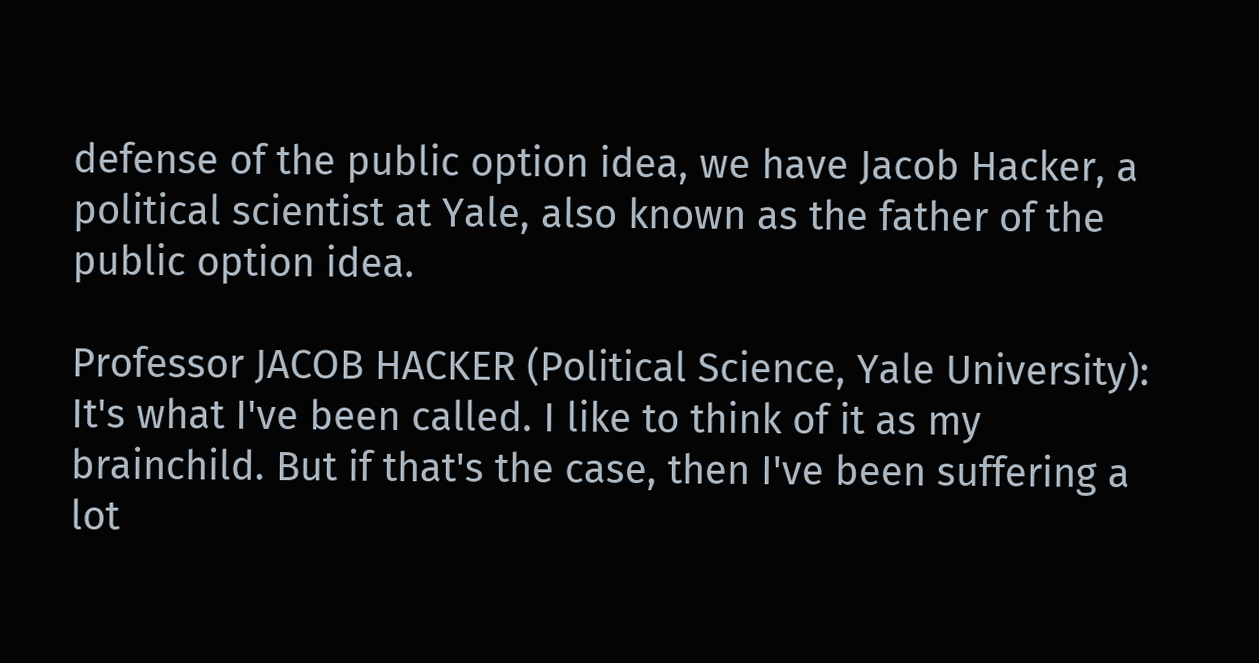defense of the public option idea, we have Jacob Hacker, a political scientist at Yale, also known as the father of the public option idea.

Professor JACOB HACKER (Political Science, Yale University): It's what I've been called. I like to think of it as my brainchild. But if that's the case, then I've been suffering a lot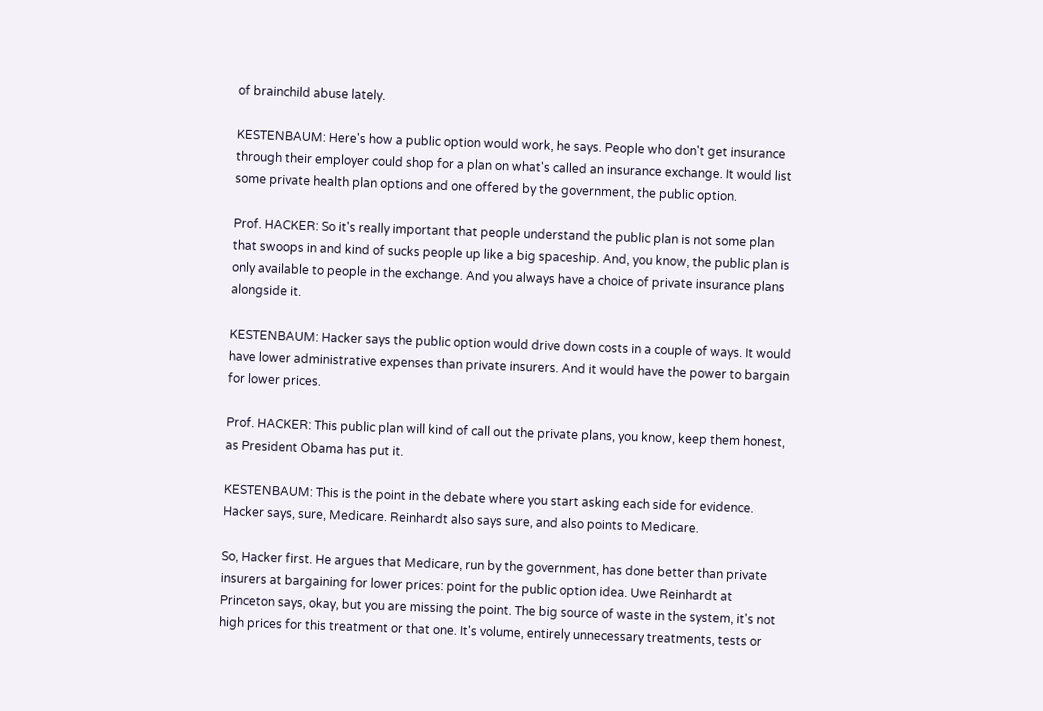of brainchild abuse lately.

KESTENBAUM: Here's how a public option would work, he says. People who don't get insurance through their employer could shop for a plan on what's called an insurance exchange. It would list some private health plan options and one offered by the government, the public option.

Prof. HACKER: So it's really important that people understand the public plan is not some plan that swoops in and kind of sucks people up like a big spaceship. And, you know, the public plan is only available to people in the exchange. And you always have a choice of private insurance plans alongside it.

KESTENBAUM: Hacker says the public option would drive down costs in a couple of ways. It would have lower administrative expenses than private insurers. And it would have the power to bargain for lower prices.

Prof. HACKER: This public plan will kind of call out the private plans, you know, keep them honest, as President Obama has put it.

KESTENBAUM: This is the point in the debate where you start asking each side for evidence. Hacker says, sure, Medicare. Reinhardt also says sure, and also points to Medicare.

So, Hacker first. He argues that Medicare, run by the government, has done better than private insurers at bargaining for lower prices: point for the public option idea. Uwe Reinhardt at Princeton says, okay, but you are missing the point. The big source of waste in the system, it's not high prices for this treatment or that one. It's volume, entirely unnecessary treatments, tests or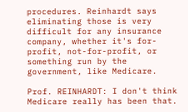procedures. Reinhardt says eliminating those is very difficult for any insurance company, whether it's for-profit, not-for-profit, or something run by the government, like Medicare.

Prof. REINHARDT: I don't think Medicare really has been that.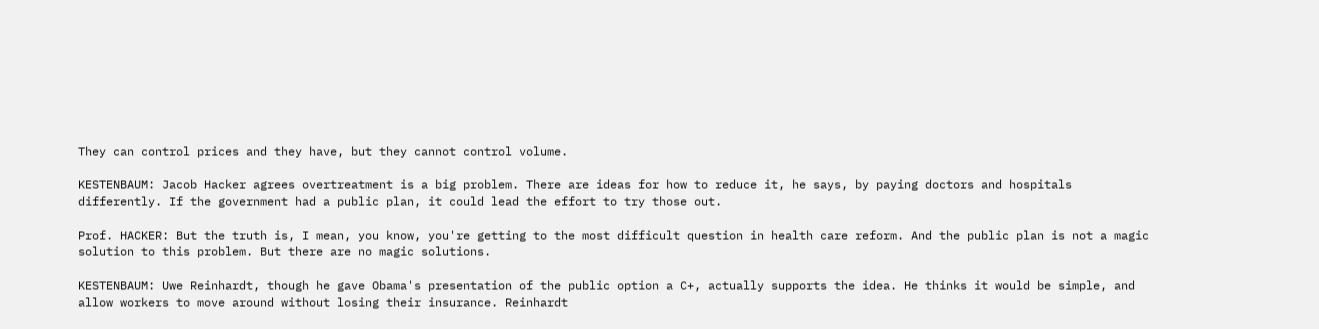They can control prices and they have, but they cannot control volume.

KESTENBAUM: Jacob Hacker agrees overtreatment is a big problem. There are ideas for how to reduce it, he says, by paying doctors and hospitals differently. If the government had a public plan, it could lead the effort to try those out.

Prof. HACKER: But the truth is, I mean, you know, you're getting to the most difficult question in health care reform. And the public plan is not a magic solution to this problem. But there are no magic solutions.

KESTENBAUM: Uwe Reinhardt, though he gave Obama's presentation of the public option a C+, actually supports the idea. He thinks it would be simple, and allow workers to move around without losing their insurance. Reinhardt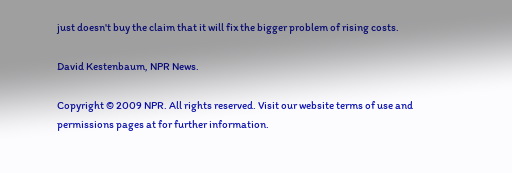just doesn't buy the claim that it will fix the bigger problem of rising costs.

David Kestenbaum, NPR News.

Copyright © 2009 NPR. All rights reserved. Visit our website terms of use and permissions pages at for further information.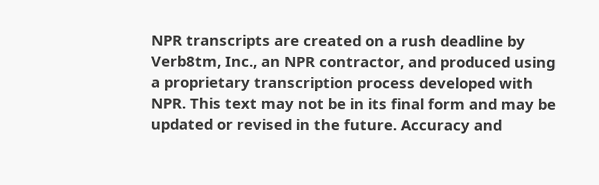NPR transcripts are created on a rush deadline by Verb8tm, Inc., an NPR contractor, and produced using a proprietary transcription process developed with NPR. This text may not be in its final form and may be updated or revised in the future. Accuracy and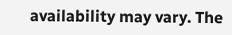availability may vary. The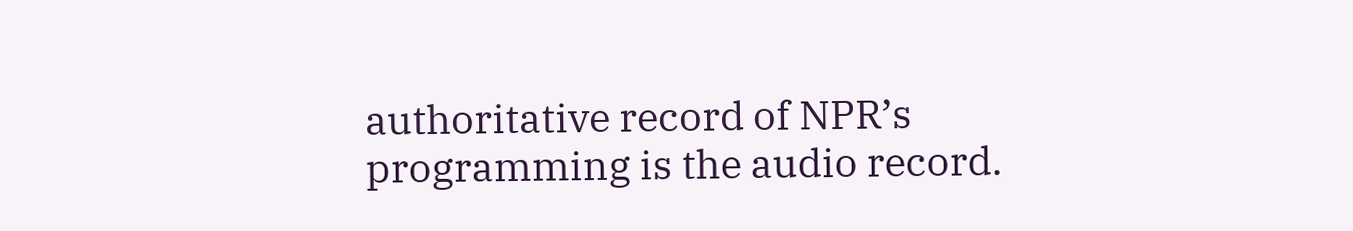authoritative record of NPR’s programming is the audio record.